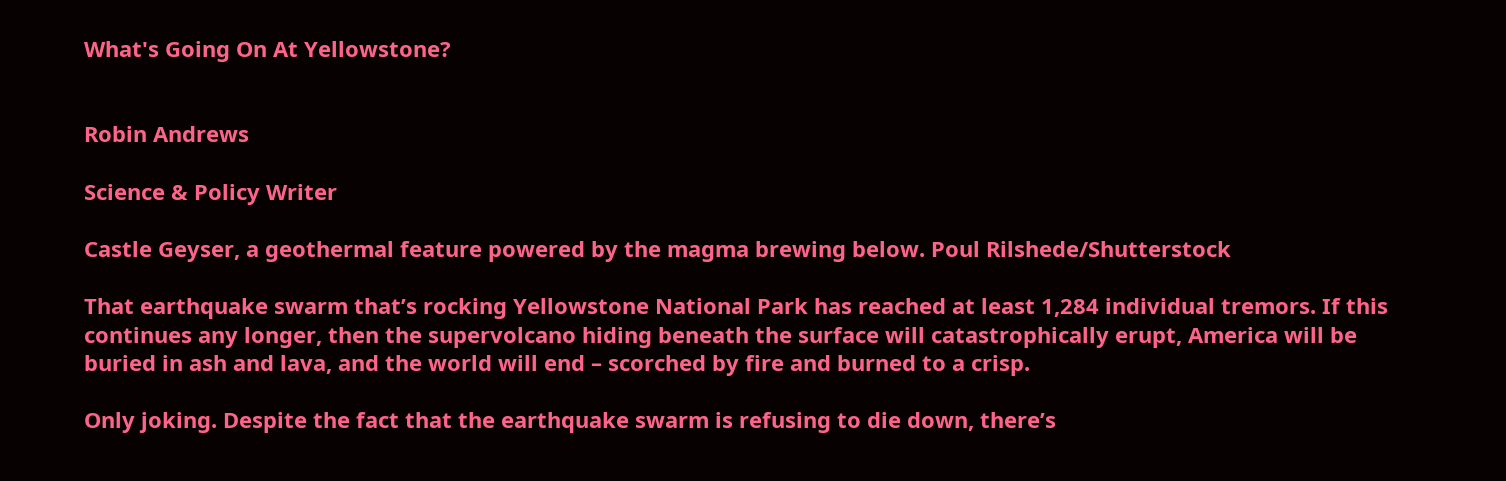What's Going On At Yellowstone?


Robin Andrews

Science & Policy Writer

Castle Geyser, a geothermal feature powered by the magma brewing below. Poul Rilshede/Shutterstock

That earthquake swarm that’s rocking Yellowstone National Park has reached at least 1,284 individual tremors. If this continues any longer, then the supervolcano hiding beneath the surface will catastrophically erupt, America will be buried in ash and lava, and the world will end – scorched by fire and burned to a crisp.

Only joking. Despite the fact that the earthquake swarm is refusing to die down, there’s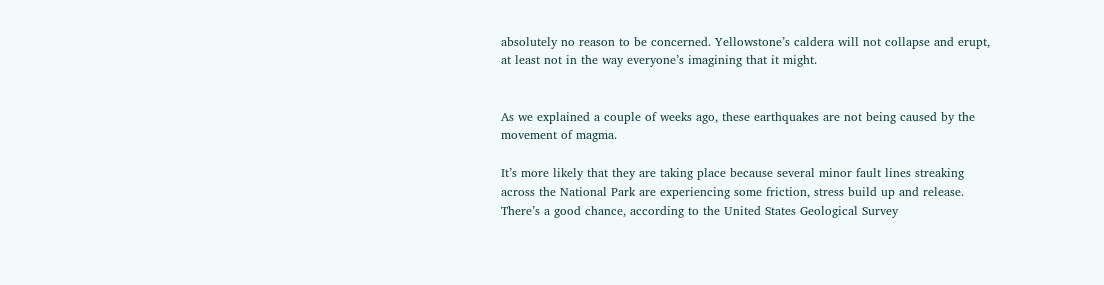absolutely no reason to be concerned. Yellowstone’s caldera will not collapse and erupt, at least not in the way everyone’s imagining that it might.


As we explained a couple of weeks ago, these earthquakes are not being caused by the movement of magma.

It’s more likely that they are taking place because several minor fault lines streaking across the National Park are experiencing some friction, stress build up and release. There’s a good chance, according to the United States Geological Survey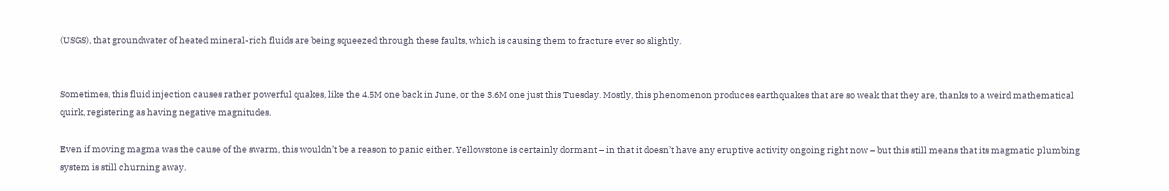(USGS), that groundwater of heated mineral-rich fluids are being squeezed through these faults, which is causing them to fracture ever so slightly.


Sometimes, this fluid injection causes rather powerful quakes, like the 4.5M one back in June, or the 3.6M one just this Tuesday. Mostly, this phenomenon produces earthquakes that are so weak that they are, thanks to a weird mathematical quirk, registering as having negative magnitudes.

Even if moving magma was the cause of the swarm, this wouldn’t be a reason to panic either. Yellowstone is certainly dormant – in that it doesn’t have any eruptive activity ongoing right now – but this still means that its magmatic plumbing system is still churning away.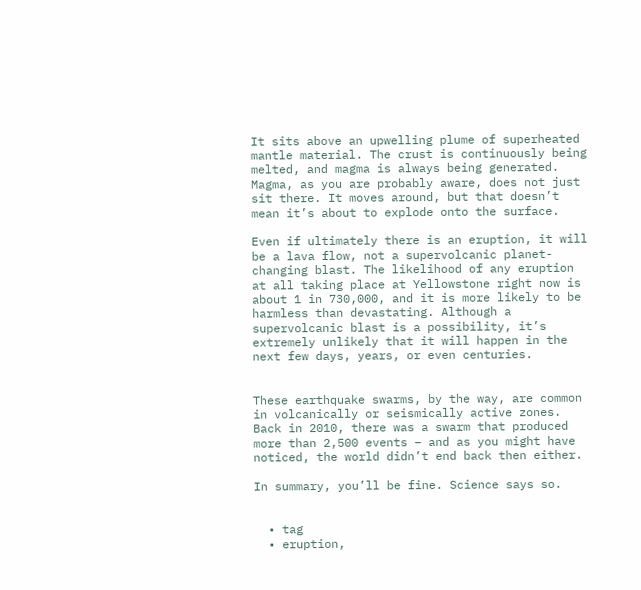It sits above an upwelling plume of superheated mantle material. The crust is continuously being melted, and magma is always being generated. Magma, as you are probably aware, does not just sit there. It moves around, but that doesn’t mean it’s about to explode onto the surface.

Even if ultimately there is an eruption, it will be a lava flow, not a supervolcanic planet-changing blast. The likelihood of any eruption at all taking place at Yellowstone right now is about 1 in 730,000, and it is more likely to be harmless than devastating. Although a supervolcanic blast is a possibility, it’s extremely unlikely that it will happen in the next few days, years, or even centuries.


These earthquake swarms, by the way, are common in volcanically or seismically active zones. Back in 2010, there was a swarm that produced more than 2,500 events – and as you might have noticed, the world didn’t end back then either.

In summary, you’ll be fine. Science says so.


  • tag
  • eruption,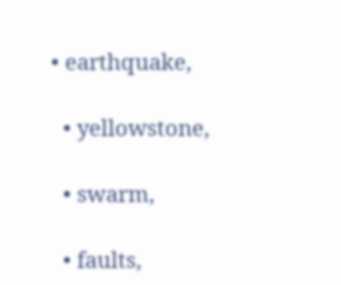• earthquake,

  • yellowstone,

  • swarm,

  • faults,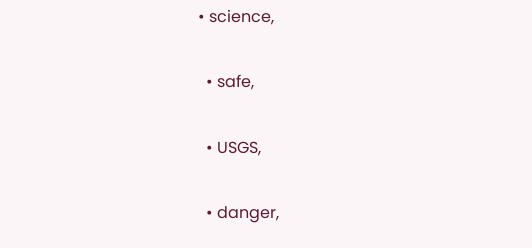• science,

  • safe,

  • USGS,

  • danger,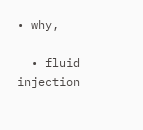• why,

  • fluid injection